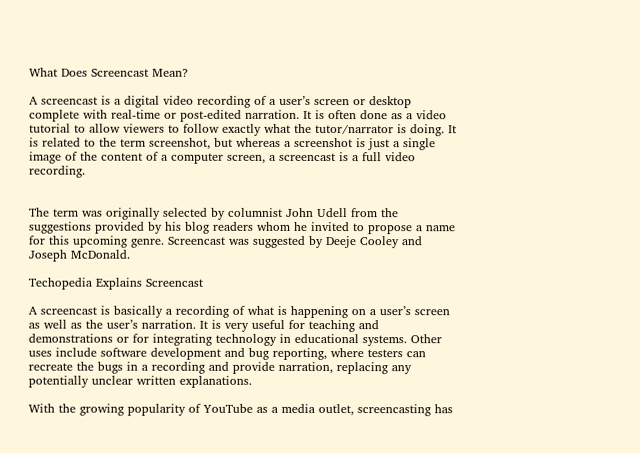What Does Screencast Mean?

A screencast is a digital video recording of a user’s screen or desktop complete with real-time or post-edited narration. It is often done as a video tutorial to allow viewers to follow exactly what the tutor/narrator is doing. It is related to the term screenshot, but whereas a screenshot is just a single image of the content of a computer screen, a screencast is a full video recording.


The term was originally selected by columnist John Udell from the suggestions provided by his blog readers whom he invited to propose a name for this upcoming genre. Screencast was suggested by Deeje Cooley and Joseph McDonald.

Techopedia Explains Screencast

A screencast is basically a recording of what is happening on a user’s screen as well as the user’s narration. It is very useful for teaching and demonstrations or for integrating technology in educational systems. Other uses include software development and bug reporting, where testers can recreate the bugs in a recording and provide narration, replacing any potentially unclear written explanations.

With the growing popularity of YouTube as a media outlet, screencasting has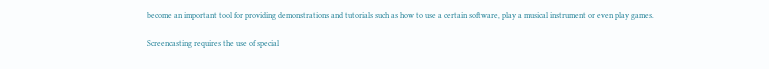become an important tool for providing demonstrations and tutorials such as how to use a certain software, play a musical instrument or even play games.

Screencasting requires the use of special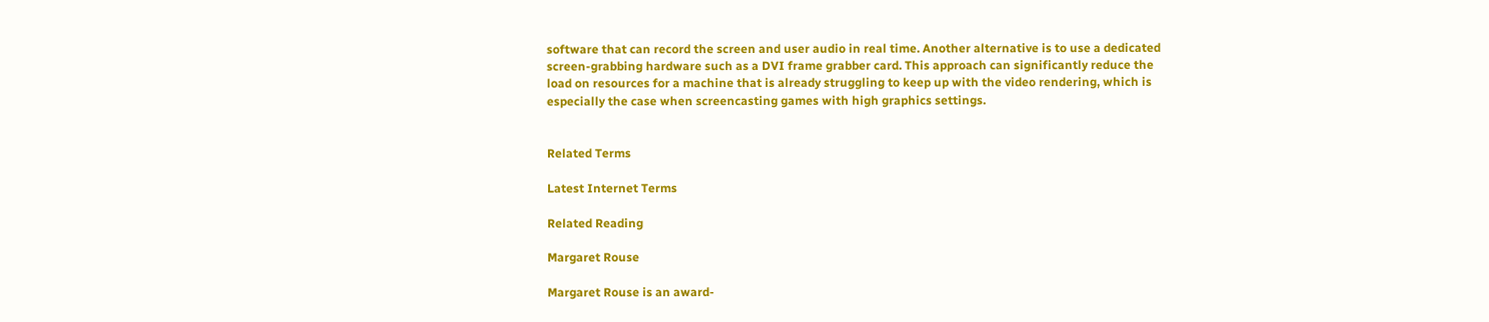software that can record the screen and user audio in real time. Another alternative is to use a dedicated screen-grabbing hardware such as a DVI frame grabber card. This approach can significantly reduce the load on resources for a machine that is already struggling to keep up with the video rendering, which is especially the case when screencasting games with high graphics settings.


Related Terms

Latest Internet Terms

Related Reading

Margaret Rouse

Margaret Rouse is an award-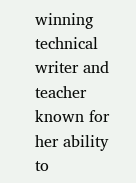winning technical writer and teacher known for her ability to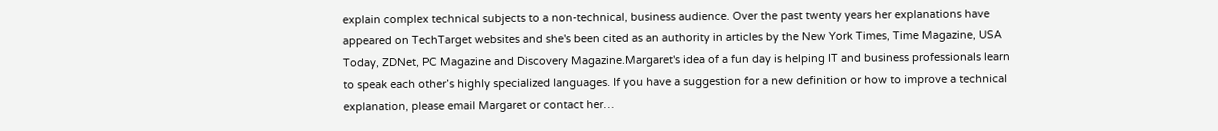explain complex technical subjects to a non-technical, business audience. Over the past twenty years her explanations have appeared on TechTarget websites and she's been cited as an authority in articles by the New York Times, Time Magazine, USA Today, ZDNet, PC Magazine and Discovery Magazine.Margaret's idea of a fun day is helping IT and business professionals learn to speak each other’s highly specialized languages. If you have a suggestion for a new definition or how to improve a technical explanation, please email Margaret or contact her…